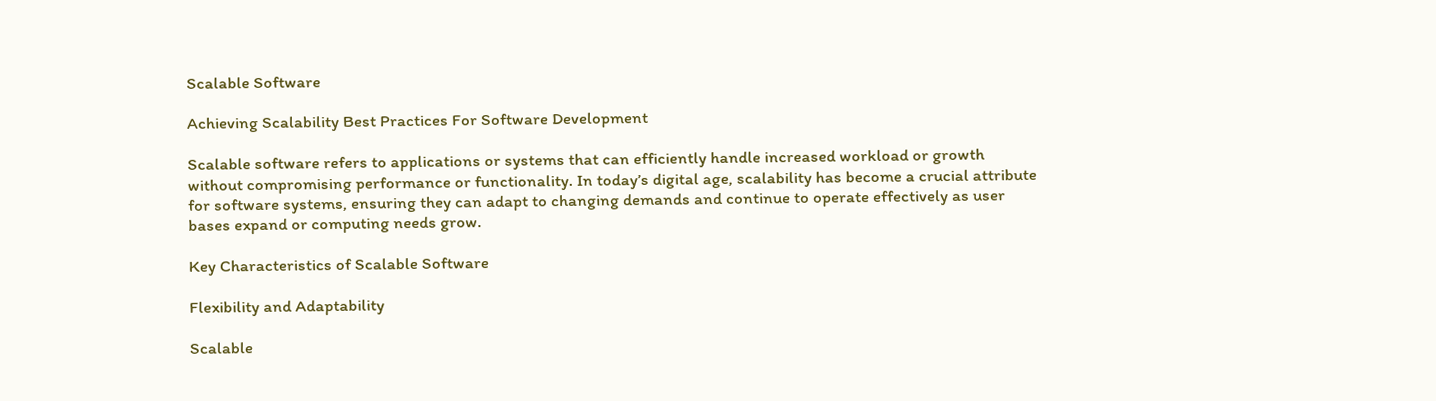Scalable Software

Achieving Scalability Best Practices For Software Development

Scalable software refers to applications or systems that can efficiently handle increased workload or growth without compromising performance or functionality. In today’s digital age, scalability has become a crucial attribute for software systems, ensuring they can adapt to changing demands and continue to operate effectively as user bases expand or computing needs grow.

Key Characteristics of Scalable Software

Flexibility and Adaptability

Scalable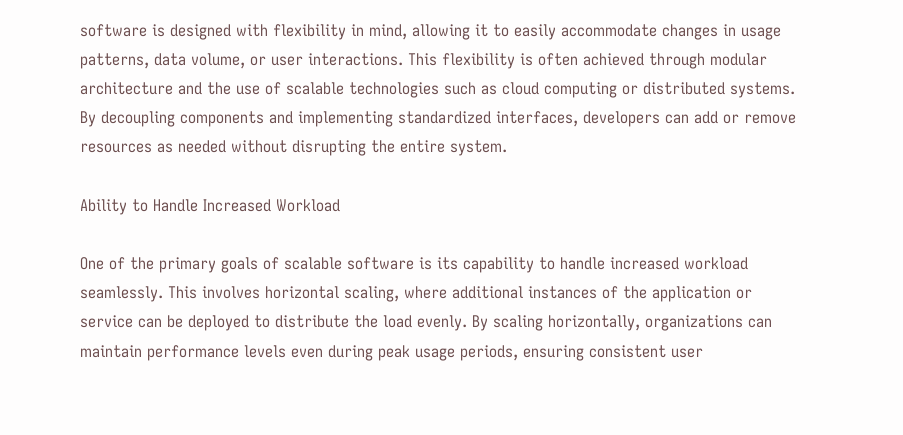software is designed with flexibility in mind, allowing it to easily accommodate changes in usage patterns, data volume, or user interactions. This flexibility is often achieved through modular architecture and the use of scalable technologies such as cloud computing or distributed systems. By decoupling components and implementing standardized interfaces, developers can add or remove resources as needed without disrupting the entire system.

Ability to Handle Increased Workload

One of the primary goals of scalable software is its capability to handle increased workload seamlessly. This involves horizontal scaling, where additional instances of the application or service can be deployed to distribute the load evenly. By scaling horizontally, organizations can maintain performance levels even during peak usage periods, ensuring consistent user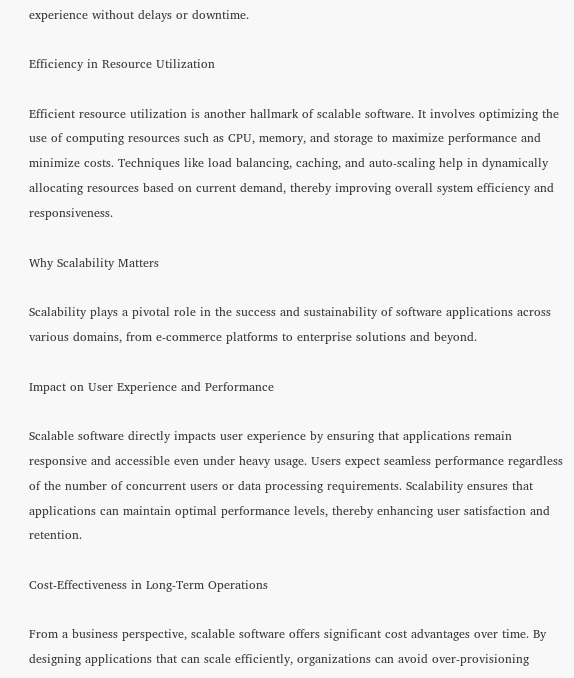experience without delays or downtime.

Efficiency in Resource Utilization

Efficient resource utilization is another hallmark of scalable software. It involves optimizing the use of computing resources such as CPU, memory, and storage to maximize performance and minimize costs. Techniques like load balancing, caching, and auto-scaling help in dynamically allocating resources based on current demand, thereby improving overall system efficiency and responsiveness.

Why Scalability Matters

Scalability plays a pivotal role in the success and sustainability of software applications across various domains, from e-commerce platforms to enterprise solutions and beyond.

Impact on User Experience and Performance

Scalable software directly impacts user experience by ensuring that applications remain responsive and accessible even under heavy usage. Users expect seamless performance regardless of the number of concurrent users or data processing requirements. Scalability ensures that applications can maintain optimal performance levels, thereby enhancing user satisfaction and retention.

Cost-Effectiveness in Long-Term Operations

From a business perspective, scalable software offers significant cost advantages over time. By designing applications that can scale efficiently, organizations can avoid over-provisioning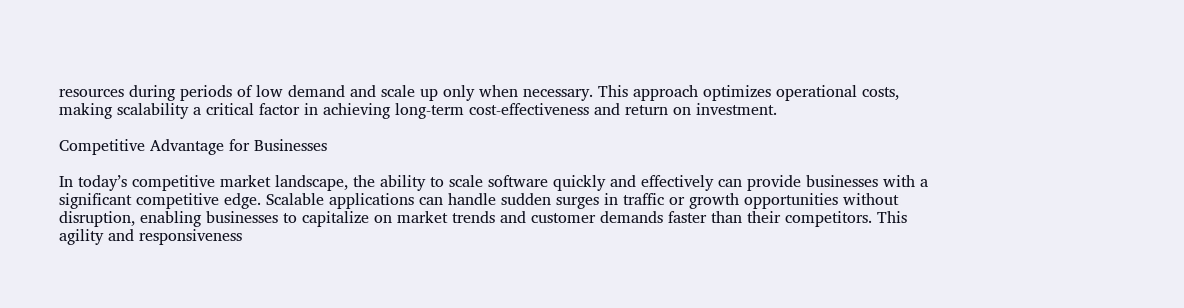resources during periods of low demand and scale up only when necessary. This approach optimizes operational costs, making scalability a critical factor in achieving long-term cost-effectiveness and return on investment.

Competitive Advantage for Businesses

In today’s competitive market landscape, the ability to scale software quickly and effectively can provide businesses with a significant competitive edge. Scalable applications can handle sudden surges in traffic or growth opportunities without disruption, enabling businesses to capitalize on market trends and customer demands faster than their competitors. This agility and responsiveness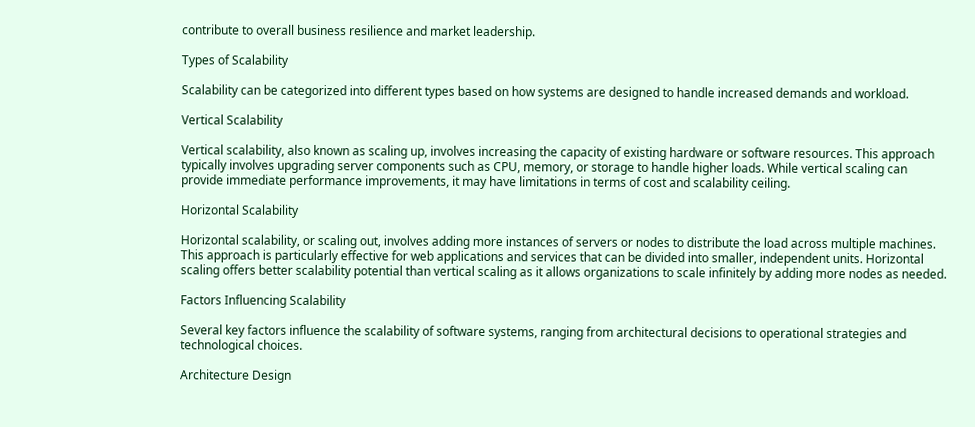contribute to overall business resilience and market leadership.

Types of Scalability

Scalability can be categorized into different types based on how systems are designed to handle increased demands and workload.

Vertical Scalability

Vertical scalability, also known as scaling up, involves increasing the capacity of existing hardware or software resources. This approach typically involves upgrading server components such as CPU, memory, or storage to handle higher loads. While vertical scaling can provide immediate performance improvements, it may have limitations in terms of cost and scalability ceiling.

Horizontal Scalability

Horizontal scalability, or scaling out, involves adding more instances of servers or nodes to distribute the load across multiple machines. This approach is particularly effective for web applications and services that can be divided into smaller, independent units. Horizontal scaling offers better scalability potential than vertical scaling as it allows organizations to scale infinitely by adding more nodes as needed.

Factors Influencing Scalability

Several key factors influence the scalability of software systems, ranging from architectural decisions to operational strategies and technological choices.

Architecture Design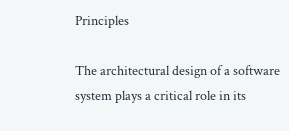Principles

The architectural design of a software system plays a critical role in its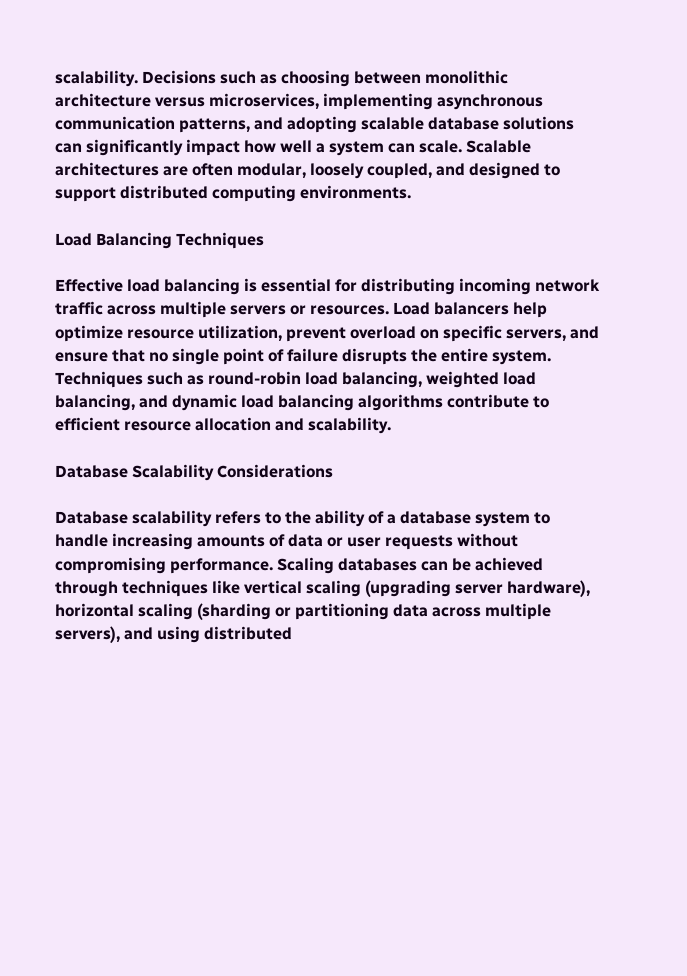scalability. Decisions such as choosing between monolithic architecture versus microservices, implementing asynchronous communication patterns, and adopting scalable database solutions can significantly impact how well a system can scale. Scalable architectures are often modular, loosely coupled, and designed to support distributed computing environments.

Load Balancing Techniques

Effective load balancing is essential for distributing incoming network traffic across multiple servers or resources. Load balancers help optimize resource utilization, prevent overload on specific servers, and ensure that no single point of failure disrupts the entire system. Techniques such as round-robin load balancing, weighted load balancing, and dynamic load balancing algorithms contribute to efficient resource allocation and scalability.

Database Scalability Considerations

Database scalability refers to the ability of a database system to handle increasing amounts of data or user requests without compromising performance. Scaling databases can be achieved through techniques like vertical scaling (upgrading server hardware), horizontal scaling (sharding or partitioning data across multiple servers), and using distributed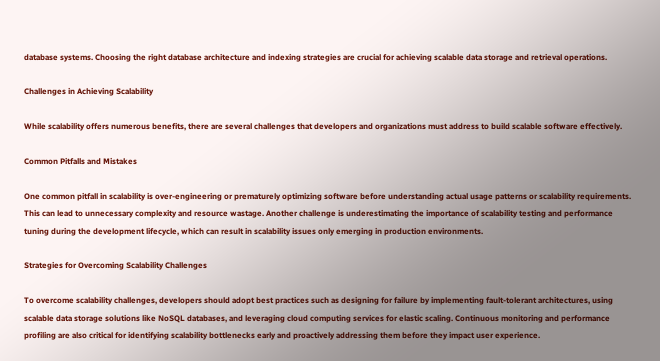database systems. Choosing the right database architecture and indexing strategies are crucial for achieving scalable data storage and retrieval operations.

Challenges in Achieving Scalability

While scalability offers numerous benefits, there are several challenges that developers and organizations must address to build scalable software effectively.

Common Pitfalls and Mistakes

One common pitfall in scalability is over-engineering or prematurely optimizing software before understanding actual usage patterns or scalability requirements. This can lead to unnecessary complexity and resource wastage. Another challenge is underestimating the importance of scalability testing and performance tuning during the development lifecycle, which can result in scalability issues only emerging in production environments.

Strategies for Overcoming Scalability Challenges

To overcome scalability challenges, developers should adopt best practices such as designing for failure by implementing fault-tolerant architectures, using scalable data storage solutions like NoSQL databases, and leveraging cloud computing services for elastic scaling. Continuous monitoring and performance profiling are also critical for identifying scalability bottlenecks early and proactively addressing them before they impact user experience.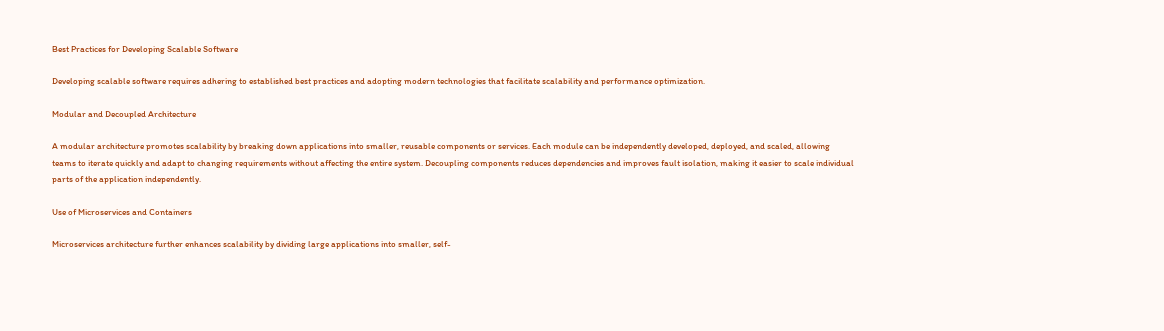Best Practices for Developing Scalable Software

Developing scalable software requires adhering to established best practices and adopting modern technologies that facilitate scalability and performance optimization.

Modular and Decoupled Architecture

A modular architecture promotes scalability by breaking down applications into smaller, reusable components or services. Each module can be independently developed, deployed, and scaled, allowing teams to iterate quickly and adapt to changing requirements without affecting the entire system. Decoupling components reduces dependencies and improves fault isolation, making it easier to scale individual parts of the application independently.

Use of Microservices and Containers

Microservices architecture further enhances scalability by dividing large applications into smaller, self-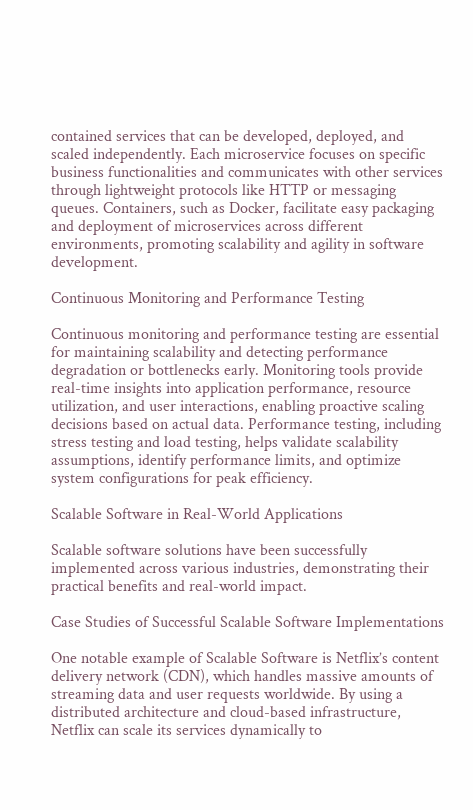contained services that can be developed, deployed, and scaled independently. Each microservice focuses on specific business functionalities and communicates with other services through lightweight protocols like HTTP or messaging queues. Containers, such as Docker, facilitate easy packaging and deployment of microservices across different environments, promoting scalability and agility in software development.

Continuous Monitoring and Performance Testing

Continuous monitoring and performance testing are essential for maintaining scalability and detecting performance degradation or bottlenecks early. Monitoring tools provide real-time insights into application performance, resource utilization, and user interactions, enabling proactive scaling decisions based on actual data. Performance testing, including stress testing and load testing, helps validate scalability assumptions, identify performance limits, and optimize system configurations for peak efficiency.

Scalable Software in Real-World Applications

Scalable software solutions have been successfully implemented across various industries, demonstrating their practical benefits and real-world impact.

Case Studies of Successful Scalable Software Implementations

One notable example of Scalable Software is Netflix’s content delivery network (CDN), which handles massive amounts of streaming data and user requests worldwide. By using a distributed architecture and cloud-based infrastructure, Netflix can scale its services dynamically to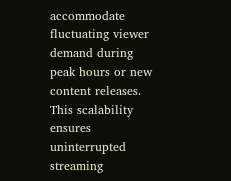accommodate fluctuating viewer demand during peak hours or new content releases. This scalability ensures uninterrupted streaming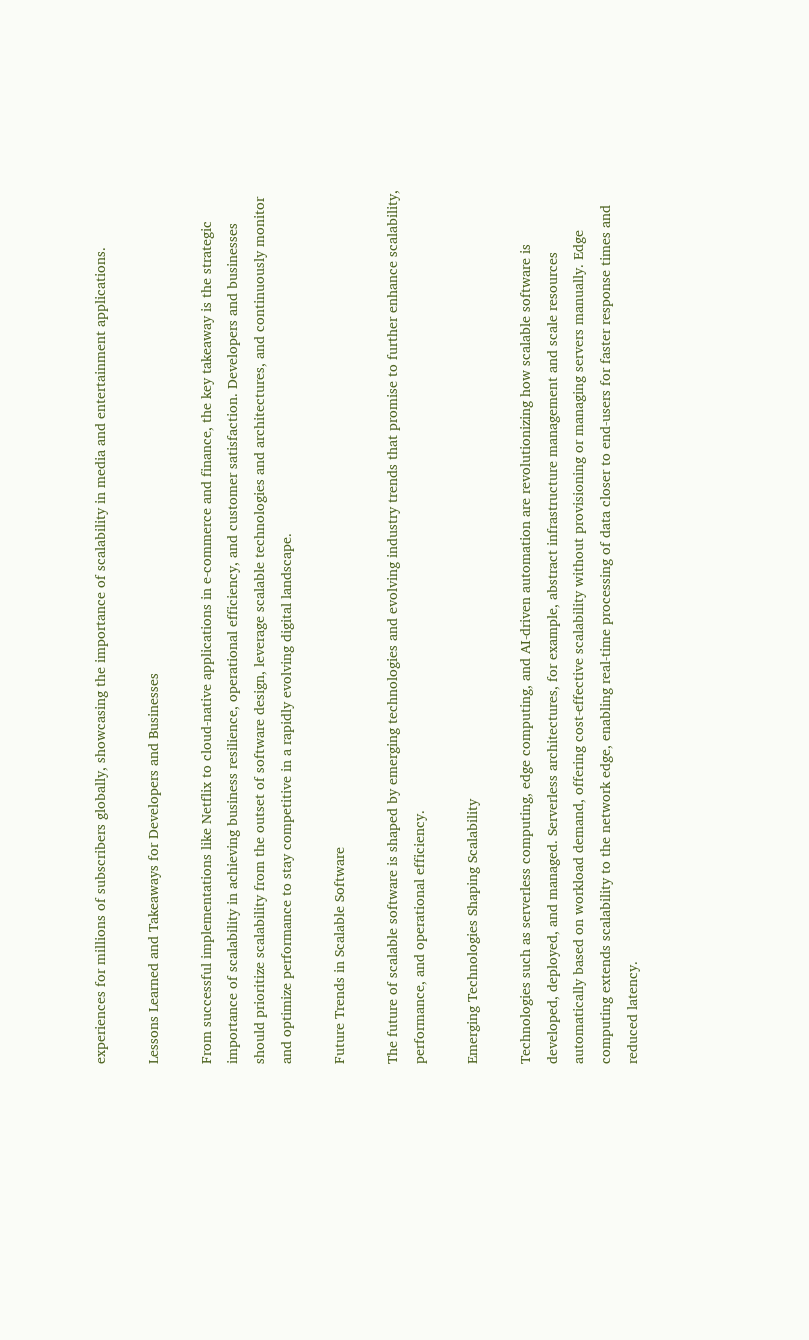experiences for millions of subscribers globally, showcasing the importance of scalability in media and entertainment applications.

Lessons Learned and Takeaways for Developers and Businesses

From successful implementations like Netflix to cloud-native applications in e-commerce and finance, the key takeaway is the strategic importance of scalability in achieving business resilience, operational efficiency, and customer satisfaction. Developers and businesses should prioritize scalability from the outset of software design, leverage scalable technologies and architectures, and continuously monitor and optimize performance to stay competitive in a rapidly evolving digital landscape.

Future Trends in Scalable Software

The future of scalable software is shaped by emerging technologies and evolving industry trends that promise to further enhance scalability, performance, and operational efficiency.

Emerging Technologies Shaping Scalability

Technologies such as serverless computing, edge computing, and AI-driven automation are revolutionizing how scalable software is developed, deployed, and managed. Serverless architectures, for example, abstract infrastructure management and scale resources automatically based on workload demand, offering cost-effective scalability without provisioning or managing servers manually. Edge computing extends scalability to the network edge, enabling real-time processing of data closer to end-users for faster response times and reduced latency.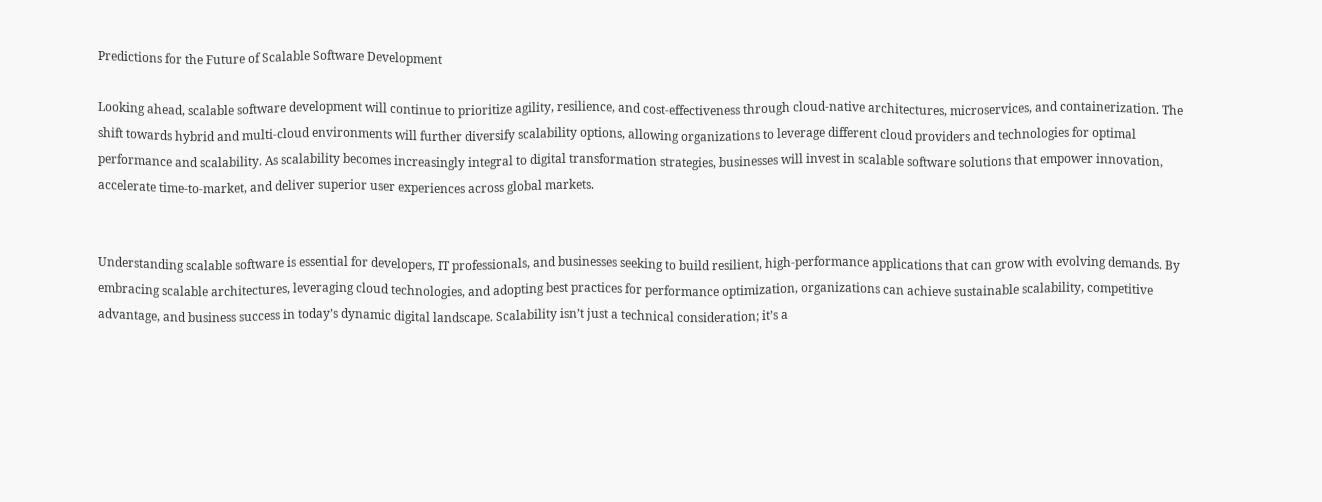Predictions for the Future of Scalable Software Development

Looking ahead, scalable software development will continue to prioritize agility, resilience, and cost-effectiveness through cloud-native architectures, microservices, and containerization. The shift towards hybrid and multi-cloud environments will further diversify scalability options, allowing organizations to leverage different cloud providers and technologies for optimal performance and scalability. As scalability becomes increasingly integral to digital transformation strategies, businesses will invest in scalable software solutions that empower innovation, accelerate time-to-market, and deliver superior user experiences across global markets.


Understanding scalable software is essential for developers, IT professionals, and businesses seeking to build resilient, high-performance applications that can grow with evolving demands. By embracing scalable architectures, leveraging cloud technologies, and adopting best practices for performance optimization, organizations can achieve sustainable scalability, competitive advantage, and business success in today’s dynamic digital landscape. Scalability isn’t just a technical consideration; it’s a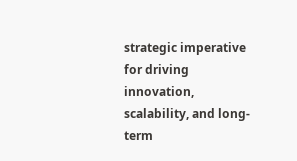strategic imperative for driving innovation, scalability, and long-term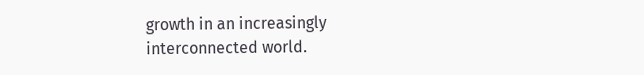growth in an increasingly interconnected world.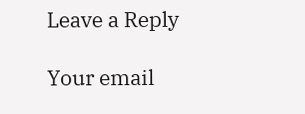Leave a Reply

Your email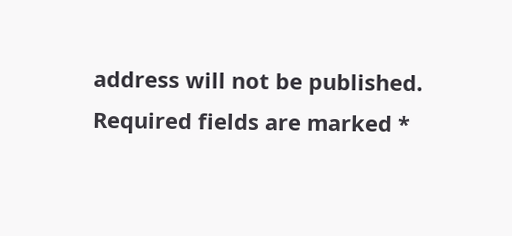address will not be published. Required fields are marked *